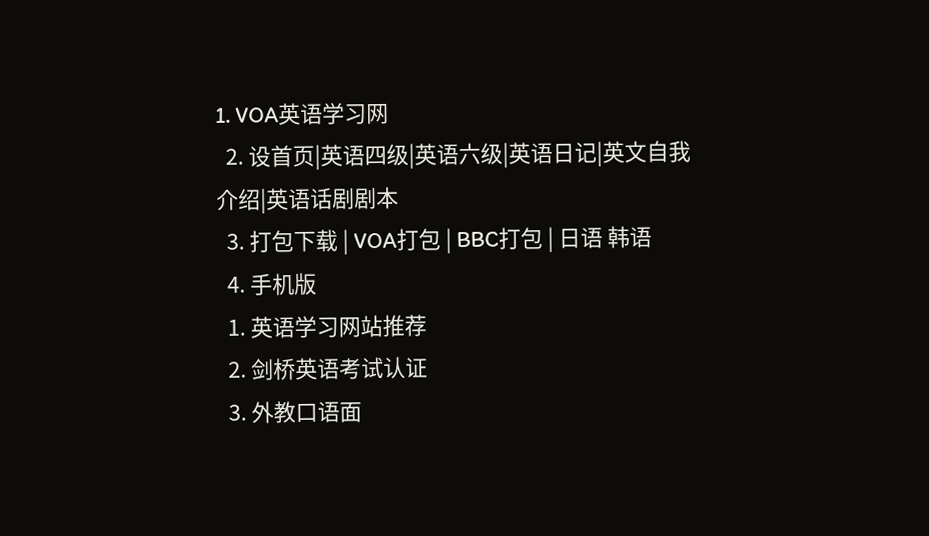1. VOA英语学习网
  2. 设首页|英语四级|英语六级|英语日记|英文自我介绍|英语话剧剧本
  3. 打包下载 | VOA打包 | BBC打包 | 日语 韩语
  4. 手机版
  1. 英语学习网站推荐
  2. 剑桥英语考试认证
  3. 外教口语面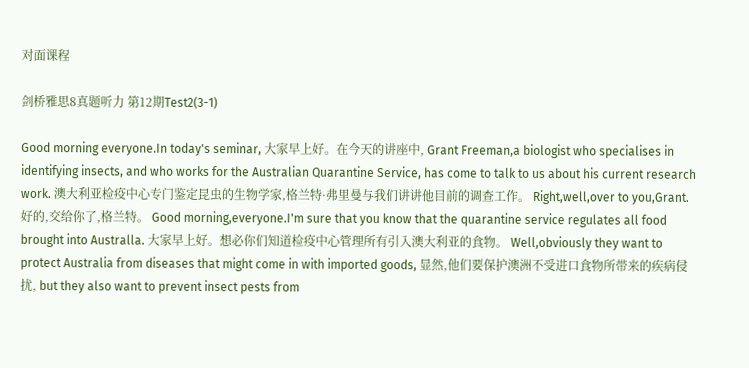对面课程

剑桥雅思8真题听力 第12期Test2(3-1)

Good morning everyone.In today's seminar, 大家早上好。在今天的讲座中, Grant Freeman,a biologist who specialises in identifying insects, and who works for the Australian Quarantine Service, has come to talk to us about his current research work. 澳大利亚检疫中心专门鉴定昆虫的生物学家,格兰特·弗里曼与我们讲讲他目前的调查工作。 Right,well,over to you,Grant. 好的,交给你了,格兰特。 Good morning,everyone.I'm sure that you know that the quarantine service regulates all food brought into Australla. 大家早上好。想必你们知道检疫中心管理所有引入澳大利亚的食物。 Well,obviously they want to protect Australia from diseases that might come in with imported goods, 显然,他们要保护澳洲不受进口食物所带来的疾病侵扰, but they also want to prevent insect pests from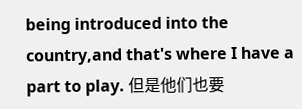being introduced into the country,and that's where I have a part to play. 但是他们也要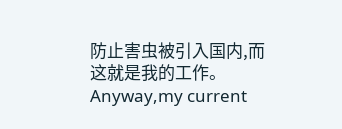防止害虫被引入国内,而这就是我的工作。 Anyway,my current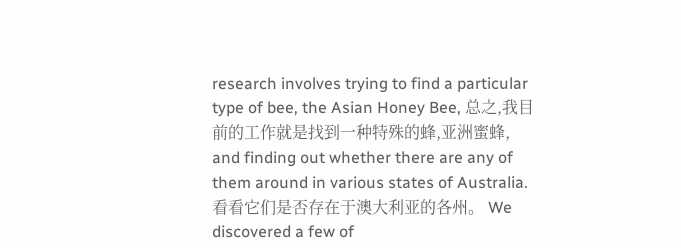research involves trying to find a particular type of bee, the Asian Honey Bee, 总之,我目前的工作就是找到一种特殊的蜂,亚洲蜜蜂, and finding out whether there are any of them around in various states of Australia. 看看它们是否存在于澳大利亚的各州。 We discovered a few of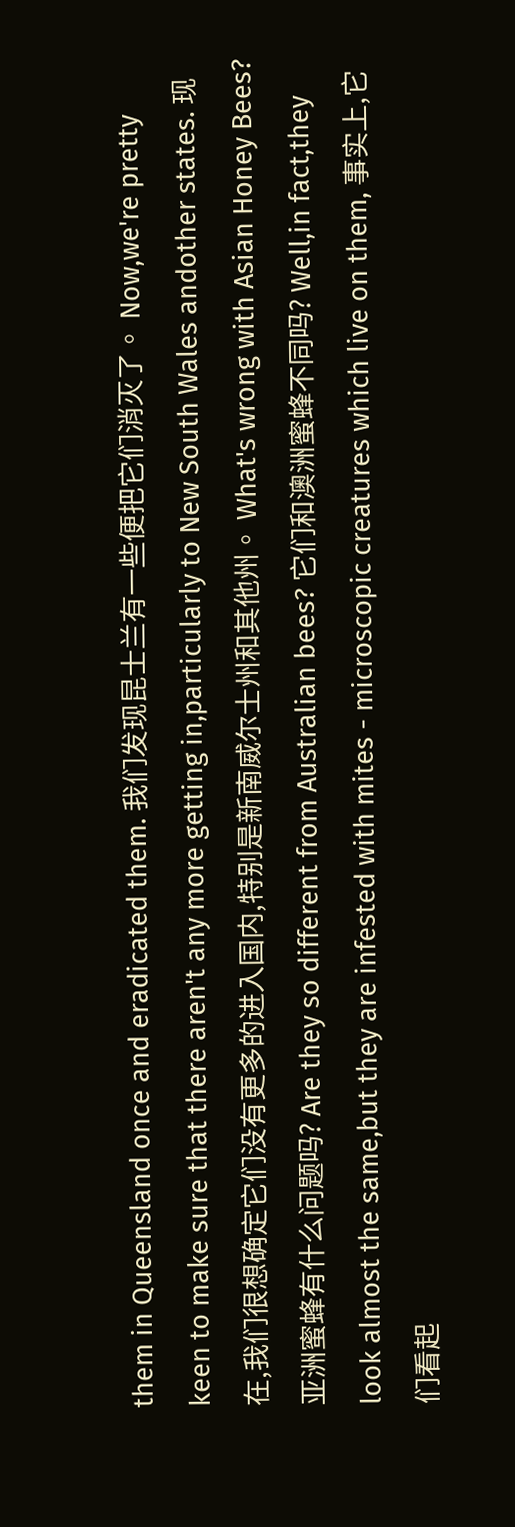them in Queensland once and eradicated them. 我们发现昆士兰有一些便把它们消灭了。 Now,we're pretty keen to make sure that there aren't any more getting in,particularly to New South Wales andother states. 现在,我们很想确定它们没有更多的进入国内,特别是新南威尔士州和其他州。 What's wrong with Asian Honey Bees? 亚洲蜜蜂有什么问题吗? Are they so different from Australian bees? 它们和澳洲蜜蜂不同吗? Well,in fact,they look almost the same,but they are infested with mites - microscopic creatures which live on them, 事实上,它们看起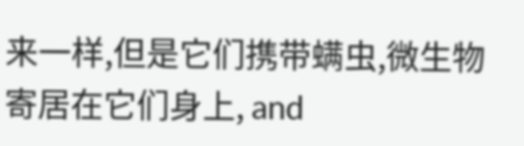来一样,但是它们携带螨虫,微生物寄居在它们身上, and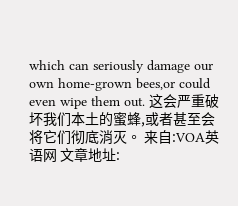which can seriously damage our own home-grown bees,or could even wipe them out. 这会严重破坏我们本土的蜜蜂,或者甚至会将它们彻底消灭。 来自:VOA英语网 文章地址: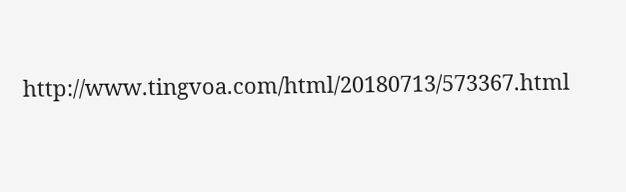http://www.tingvoa.com/html/20180713/573367.html